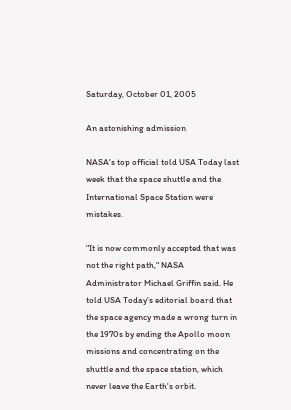Saturday, October 01, 2005

An astonishing admission

NASA's top official told USA Today last week that the space shuttle and the International Space Station were mistakes.

"It is now commonly accepted that was not the right path," NASA Administrator Michael Griffin said. He told USA Today's editorial board that the space agency made a wrong turn in the 1970s by ending the Apollo moon missions and concentrating on the shuttle and the space station, which never leave the Earth's orbit.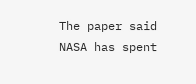The paper said NASA has spent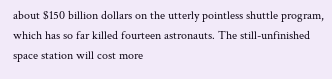about $150 billion dollars on the utterly pointless shuttle program, which has so far killed fourteen astronauts. The still-unfinished space station will cost more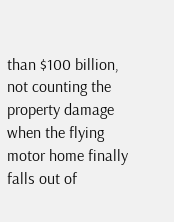than $100 billion, not counting the property damage when the flying motor home finally falls out of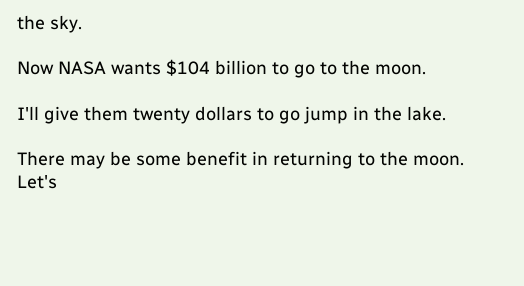the sky.

Now NASA wants $104 billion to go to the moon.

I'll give them twenty dollars to go jump in the lake.

There may be some benefit in returning to the moon. Let's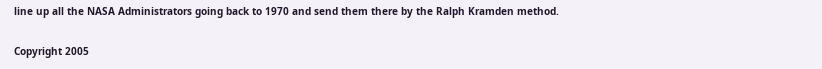line up all the NASA Administrators going back to 1970 and send them there by the Ralph Kramden method.

Copyright 2005